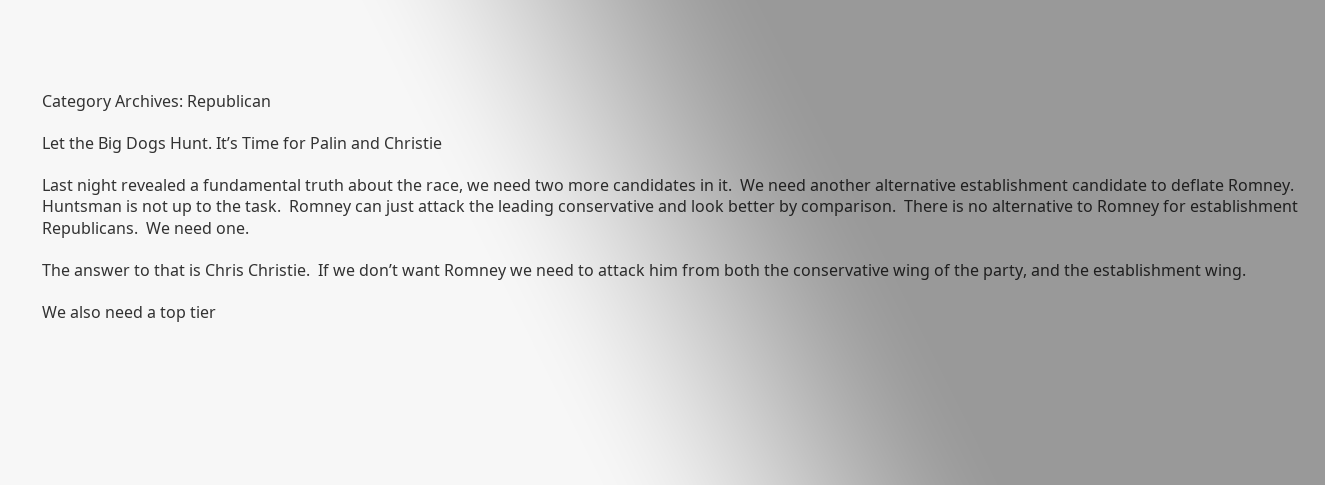Category Archives: Republican

Let the Big Dogs Hunt. It’s Time for Palin and Christie

Last night revealed a fundamental truth about the race, we need two more candidates in it.  We need another alternative establishment candidate to deflate Romney. Huntsman is not up to the task.  Romney can just attack the leading conservative and look better by comparison.  There is no alternative to Romney for establishment Republicans.  We need one.

The answer to that is Chris Christie.  If we don’t want Romney we need to attack him from both the conservative wing of the party, and the establishment wing.

We also need a top tier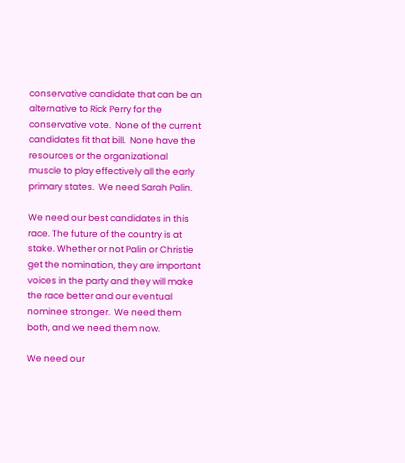conservative candidate that can be an alternative to Rick Perry for the conservative vote.  None of the current candidates fit that bill.  None have the resources or the organizational muscle to play effectively all the early primary states.  We need Sarah Palin.

We need our best candidates in this race. The future of the country is at stake. Whether or not Palin or Christie get the nomination, they are important voices in the party and they will make the race better and our eventual nominee stronger.  We need them both, and we need them now.

We need our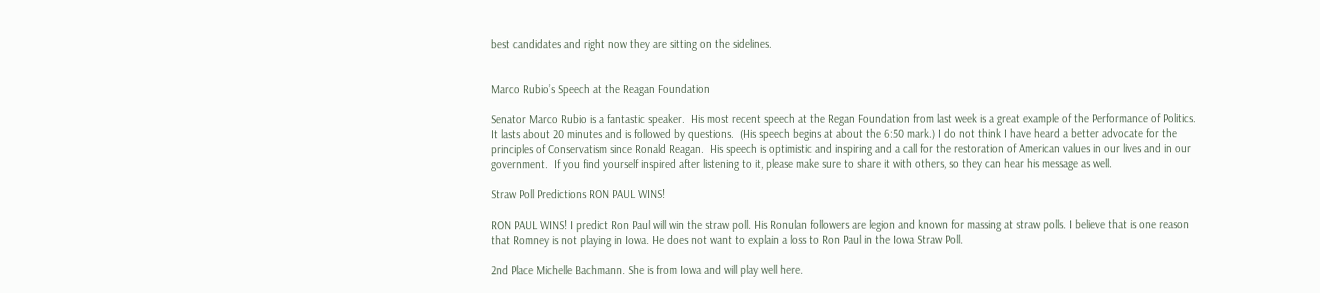best candidates and right now they are sitting on the sidelines.


Marco Rubio’s Speech at the Reagan Foundation

Senator Marco Rubio is a fantastic speaker.  His most recent speech at the Regan Foundation from last week is a great example of the Performance of Politics.  It lasts about 20 minutes and is followed by questions.  (His speech begins at about the 6:50 mark.) I do not think I have heard a better advocate for the principles of Conservatism since Ronald Reagan.  His speech is optimistic and inspiring and a call for the restoration of American values in our lives and in our government.  If you find yourself inspired after listening to it, please make sure to share it with others, so they can hear his message as well.

Straw Poll Predictions RON PAUL WINS!

RON PAUL WINS! I predict Ron Paul will win the straw poll. His Ronulan followers are legion and known for massing at straw polls. I believe that is one reason that Romney is not playing in Iowa. He does not want to explain a loss to Ron Paul in the Iowa Straw Poll.

2nd Place Michelle Bachmann. She is from Iowa and will play well here.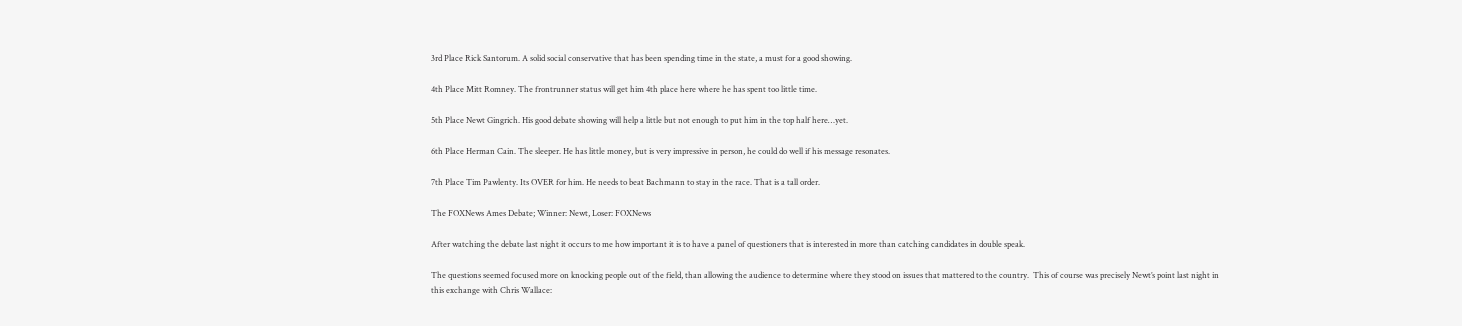3rd Place Rick Santorum. A solid social conservative that has been spending time in the state, a must for a good showing.

4th Place Mitt Romney. The frontrunner status will get him 4th place here where he has spent too little time.

5th Place Newt Gingrich. His good debate showing will help a little but not enough to put him in the top half here…yet.

6th Place Herman Cain. The sleeper. He has little money, but is very impressive in person, he could do well if his message resonates.

7th Place Tim Pawlenty. Its OVER for him. He needs to beat Bachmann to stay in the race. That is a tall order.

The FOXNews Ames Debate; Winner: Newt, Loser: FOXNews

After watching the debate last night it occurs to me how important it is to have a panel of questioners that is interested in more than catching candidates in double speak.

The questions seemed focused more on knocking people out of the field, than allowing the audience to determine where they stood on issues that mattered to the country.  This of course was precisely Newt’s point last night in this exchange with Chris Wallace: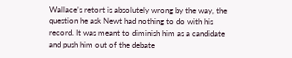Wallace’s retort is absolutely wrong by the way, the question he ask Newt had nothing to do with his record. It was meant to diminish him as a candidate and push him out of the debate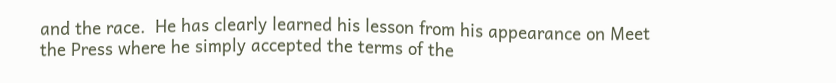and the race.  He has clearly learned his lesson from his appearance on Meet the Press where he simply accepted the terms of the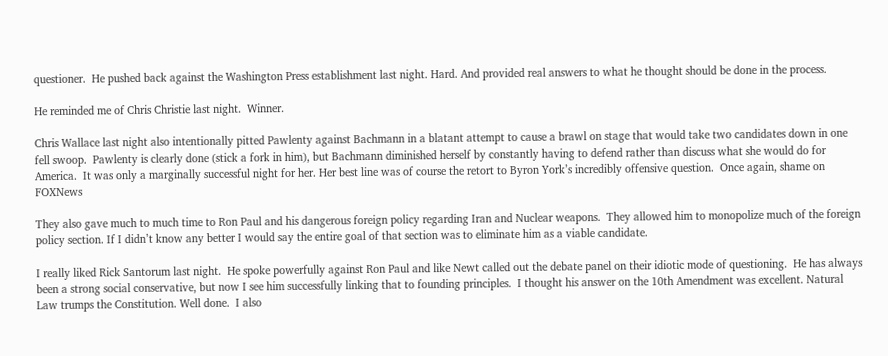questioner.  He pushed back against the Washington Press establishment last night. Hard. And provided real answers to what he thought should be done in the process.

He reminded me of Chris Christie last night.  Winner.

Chris Wallace last night also intentionally pitted Pawlenty against Bachmann in a blatant attempt to cause a brawl on stage that would take two candidates down in one fell swoop.  Pawlenty is clearly done (stick a fork in him), but Bachmann diminished herself by constantly having to defend rather than discuss what she would do for America.  It was only a marginally successful night for her. Her best line was of course the retort to Byron York’s incredibly offensive question.  Once again, shame on FOXNews

They also gave much to much time to Ron Paul and his dangerous foreign policy regarding Iran and Nuclear weapons.  They allowed him to monopolize much of the foreign policy section. If I didn’t know any better I would say the entire goal of that section was to eliminate him as a viable candidate.

I really liked Rick Santorum last night.  He spoke powerfully against Ron Paul and like Newt called out the debate panel on their idiotic mode of questioning.  He has always been a strong social conservative, but now I see him successfully linking that to founding principles.  I thought his answer on the 10th Amendment was excellent. Natural Law trumps the Constitution. Well done.  I also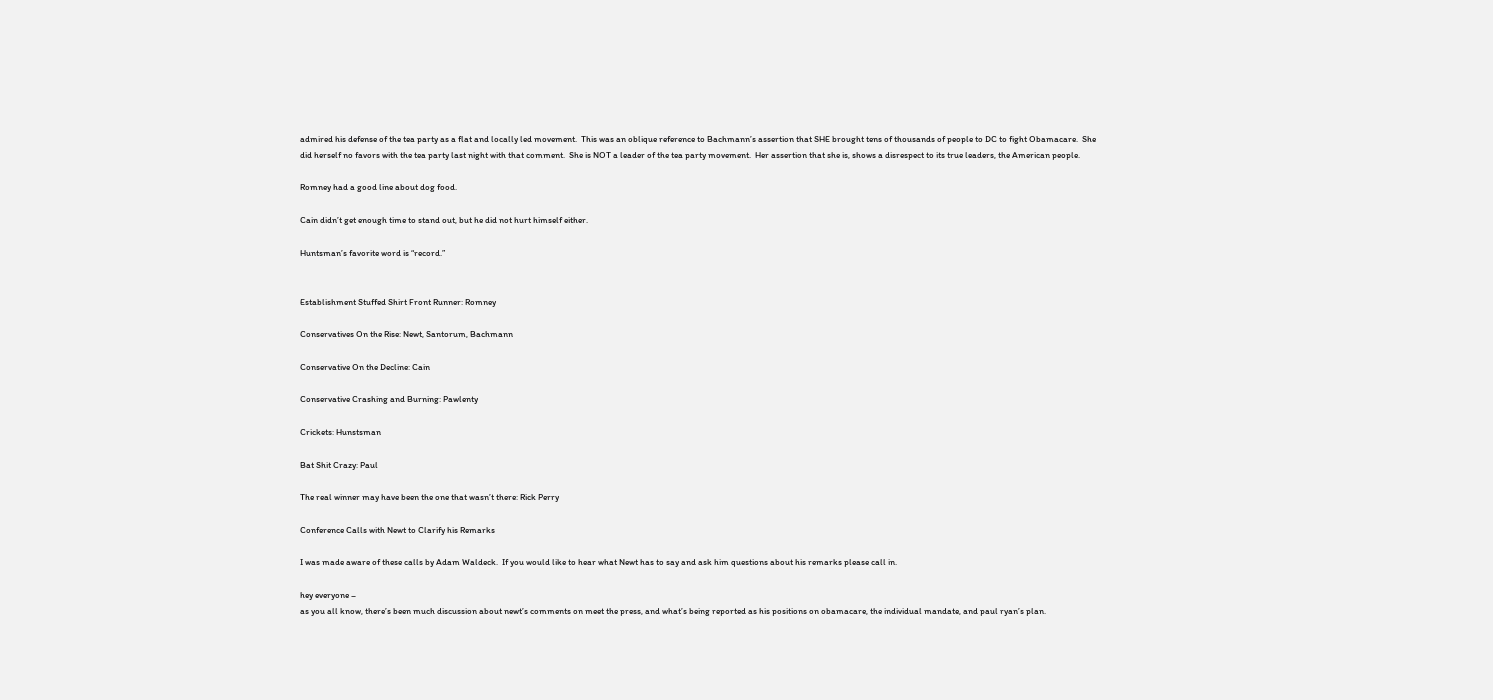admired his defense of the tea party as a flat and locally led movement.  This was an oblique reference to Bachmann’s assertion that SHE brought tens of thousands of people to DC to fight Obamacare.  She did herself no favors with the tea party last night with that comment.  She is NOT a leader of the tea party movement.  Her assertion that she is, shows a disrespect to its true leaders, the American people.

Romney had a good line about dog food.

Cain didn’t get enough time to stand out, but he did not hurt himself either.

Huntsman’s favorite word is “record.”


Establishment Stuffed Shirt Front Runner: Romney

Conservatives On the Rise: Newt, Santorum, Bachmann

Conservative On the Decline: Cain

Conservative Crashing and Burning: Pawlenty

Crickets: Hunstsman

Bat Shit Crazy: Paul

The real winner may have been the one that wasn’t there: Rick Perry

Conference Calls with Newt to Clarify his Remarks

I was made aware of these calls by Adam Waldeck.  If you would like to hear what Newt has to say and ask him questions about his remarks please call in.

hey everyone –
as you all know, there’s been much discussion about newt’s comments on meet the press, and what’s being reported as his positions on obamacare, the individual mandate, and paul ryan’s plan.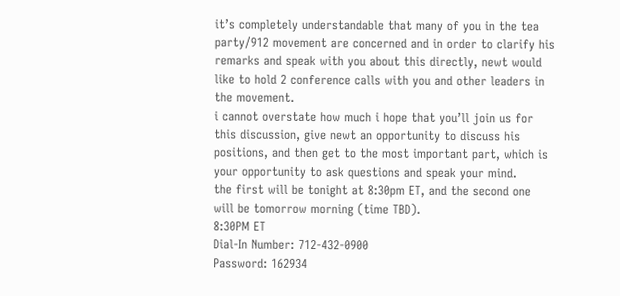it’s completely understandable that many of you in the tea party/912 movement are concerned and in order to clarify his remarks and speak with you about this directly, newt would like to hold 2 conference calls with you and other leaders in the movement.
i cannot overstate how much i hope that you’ll join us for this discussion, give newt an opportunity to discuss his positions, and then get to the most important part, which is your opportunity to ask questions and speak your mind.
the first will be tonight at 8:30pm ET, and the second one will be tomorrow morning (time TBD).
8:30PM ET
Dial-In Number: 712-432-0900
Password: 162934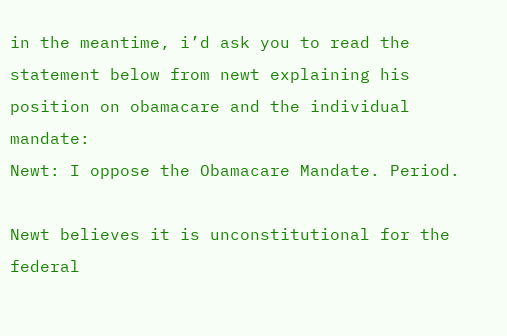in the meantime, i’d ask you to read the statement below from newt explaining his position on obamacare and the individual mandate:
Newt: I oppose the Obamacare Mandate. Period.

Newt believes it is unconstitutional for the federal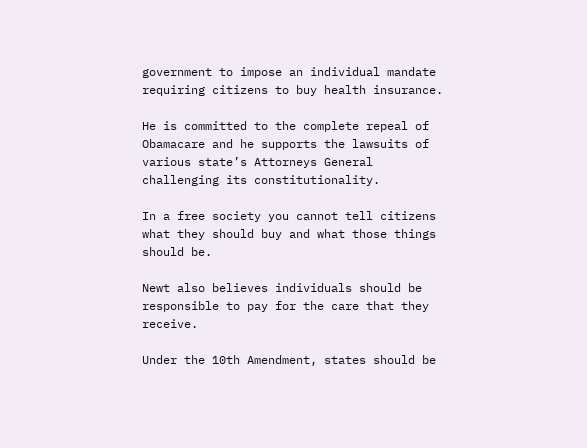government to impose an individual mandate requiring citizens to buy health insurance.

He is committed to the complete repeal of Obamacare and he supports the lawsuits of various state’s Attorneys General challenging its constitutionality.

In a free society you cannot tell citizens what they should buy and what those things should be.

Newt also believes individuals should be responsible to pay for the care that they receive.

Under the 10th Amendment, states should be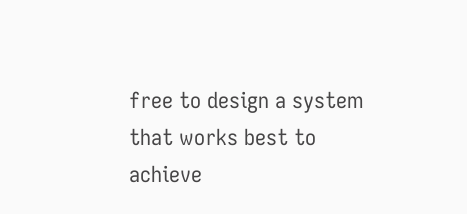free to design a system that works best to achieve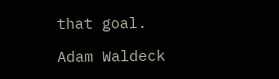that goal.

Adam Waldeck